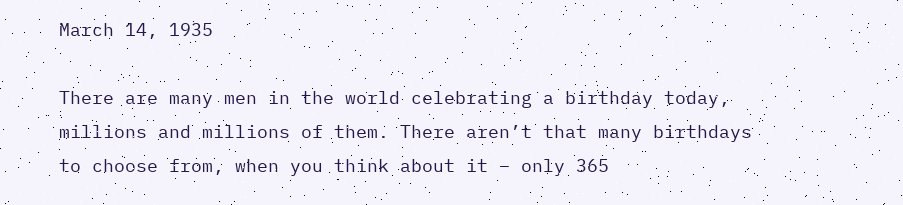March 14, 1935

There are many men in the world celebrating a birthday today, millions and millions of them. There aren’t that many birthdays to choose from, when you think about it – only 365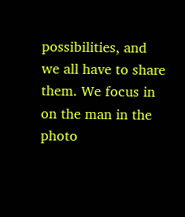possibilities, and we all have to share them. We focus in on the man in the photo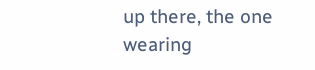up there, the one wearing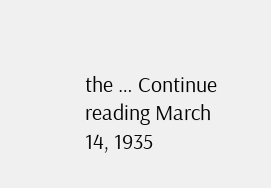the … Continue reading March 14, 1935